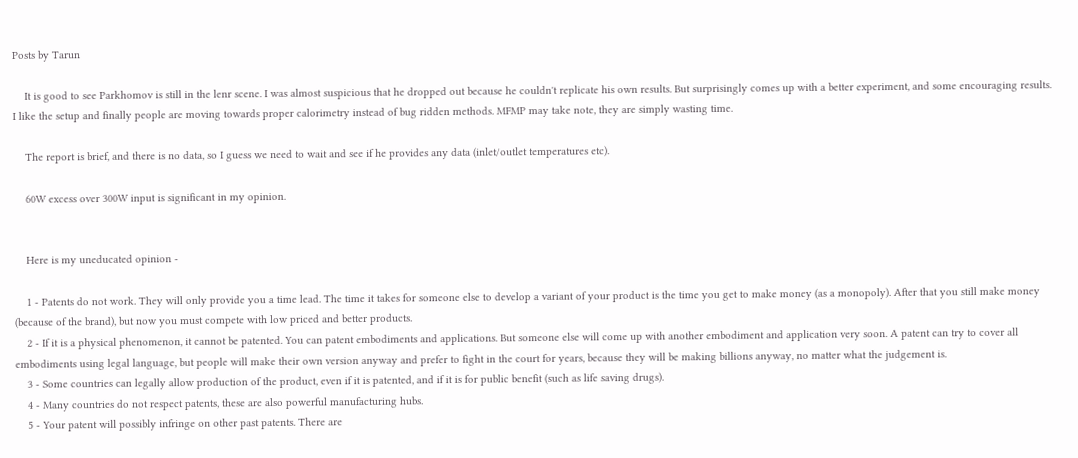Posts by Tarun

    It is good to see Parkhomov is still in the lenr scene. I was almost suspicious that he dropped out because he couldn't replicate his own results. But surprisingly comes up with a better experiment, and some encouraging results. I like the setup and finally people are moving towards proper calorimetry instead of bug ridden methods. MFMP may take note, they are simply wasting time.

    The report is brief, and there is no data, so I guess we need to wait and see if he provides any data (inlet/outlet temperatures etc).

    60W excess over 300W input is significant in my opinion.


    Here is my uneducated opinion -

    1 - Patents do not work. They will only provide you a time lead. The time it takes for someone else to develop a variant of your product is the time you get to make money (as a monopoly). After that you still make money (because of the brand), but now you must compete with low priced and better products.
    2 - If it is a physical phenomenon, it cannot be patented. You can patent embodiments and applications. But someone else will come up with another embodiment and application very soon. A patent can try to cover all embodiments using legal language, but people will make their own version anyway and prefer to fight in the court for years, because they will be making billions anyway, no matter what the judgement is.
    3 - Some countries can legally allow production of the product, even if it is patented, and if it is for public benefit (such as life saving drugs).
    4 - Many countries do not respect patents, these are also powerful manufacturing hubs.
    5 - Your patent will possibly infringe on other past patents. There are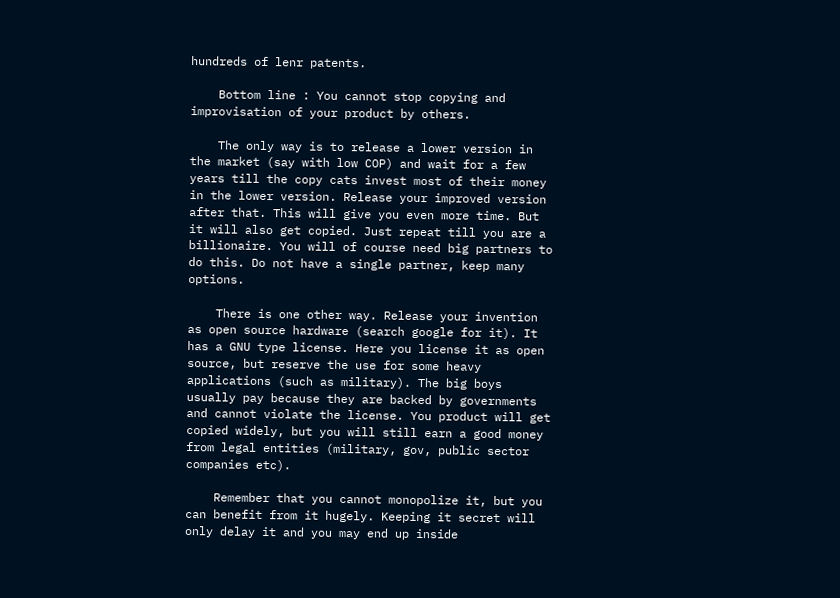hundreds of lenr patents.

    Bottom line : You cannot stop copying and improvisation of your product by others.

    The only way is to release a lower version in the market (say with low COP) and wait for a few years till the copy cats invest most of their money in the lower version. Release your improved version after that. This will give you even more time. But it will also get copied. Just repeat till you are a billionaire. You will of course need big partners to do this. Do not have a single partner, keep many options.

    There is one other way. Release your invention as open source hardware (search google for it). It has a GNU type license. Here you license it as open source, but reserve the use for some heavy applications (such as military). The big boys usually pay because they are backed by governments and cannot violate the license. You product will get copied widely, but you will still earn a good money from legal entities (military, gov, public sector companies etc).

    Remember that you cannot monopolize it, but you can benefit from it hugely. Keeping it secret will only delay it and you may end up inside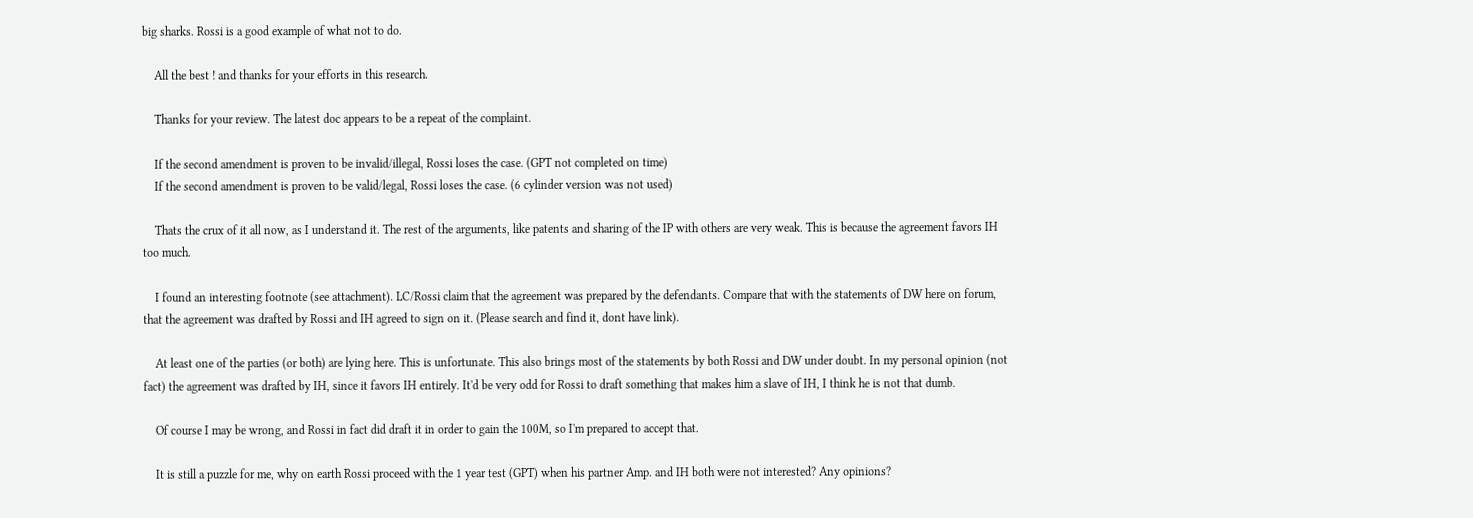big sharks. Rossi is a good example of what not to do.

    All the best ! and thanks for your efforts in this research.

    Thanks for your review. The latest doc appears to be a repeat of the complaint.

    If the second amendment is proven to be invalid/illegal, Rossi loses the case. (GPT not completed on time)
    If the second amendment is proven to be valid/legal, Rossi loses the case. (6 cylinder version was not used)

    Thats the crux of it all now, as I understand it. The rest of the arguments, like patents and sharing of the IP with others are very weak. This is because the agreement favors IH too much.

    I found an interesting footnote (see attachment). LC/Rossi claim that the agreement was prepared by the defendants. Compare that with the statements of DW here on forum, that the agreement was drafted by Rossi and IH agreed to sign on it. (Please search and find it, dont have link).

    At least one of the parties (or both) are lying here. This is unfortunate. This also brings most of the statements by both Rossi and DW under doubt. In my personal opinion (not fact) the agreement was drafted by IH, since it favors IH entirely. It'd be very odd for Rossi to draft something that makes him a slave of IH, I think he is not that dumb.

    Of course I may be wrong, and Rossi in fact did draft it in order to gain the 100M, so I'm prepared to accept that.

    It is still a puzzle for me, why on earth Rossi proceed with the 1 year test (GPT) when his partner Amp. and IH both were not interested? Any opinions?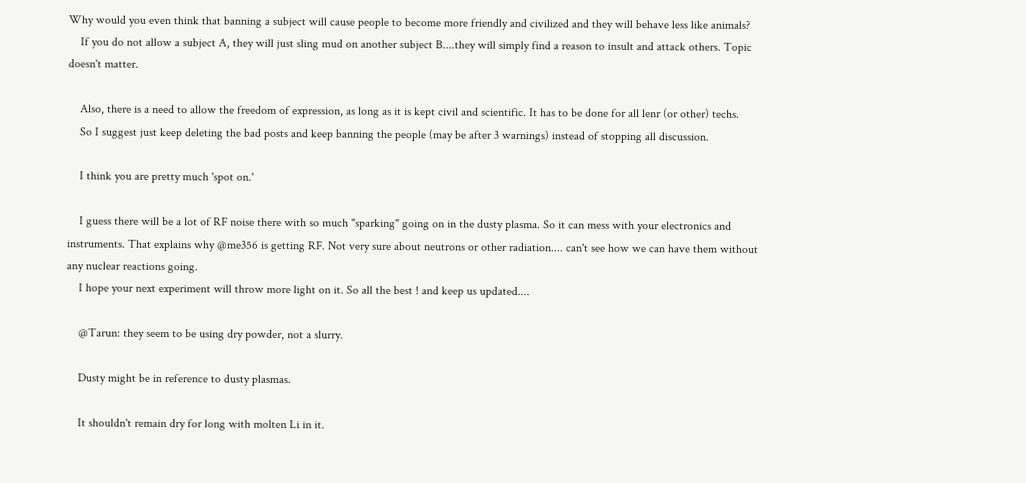Why would you even think that banning a subject will cause people to become more friendly and civilized and they will behave less like animals?
    If you do not allow a subject A, they will just sling mud on another subject B....they will simply find a reason to insult and attack others. Topic doesn't matter.

    Also, there is a need to allow the freedom of expression, as long as it is kept civil and scientific. It has to be done for all lenr (or other) techs.
    So I suggest just keep deleting the bad posts and keep banning the people (may be after 3 warnings) instead of stopping all discussion.

    I think you are pretty much 'spot on.'

    I guess there will be a lot of RF noise there with so much "sparking" going on in the dusty plasma. So it can mess with your electronics and instruments. That explains why @me356 is getting RF. Not very sure about neutrons or other radiation.... can't see how we can have them without any nuclear reactions going.
    I hope your next experiment will throw more light on it. So all the best ! and keep us updated....

    @Tarun: they seem to be using dry powder, not a slurry.

    Dusty might be in reference to dusty plasmas.

    It shouldn't remain dry for long with molten Li in it.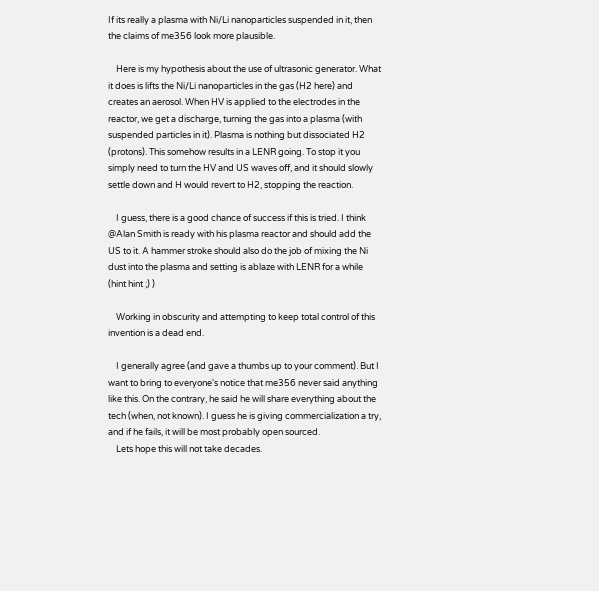If its really a plasma with Ni/Li nanoparticles suspended in it, then the claims of me356 look more plausible.

    Here is my hypothesis about the use of ultrasonic generator. What it does is lifts the Ni/Li nanoparticles in the gas (H2 here) and creates an aerosol. When HV is applied to the electrodes in the reactor, we get a discharge, turning the gas into a plasma (with suspended particles in it). Plasma is nothing but dissociated H2 (protons). This somehow results in a LENR going. To stop it you simply need to turn the HV and US waves off, and it should slowly settle down and H would revert to H2, stopping the reaction.

    I guess, there is a good chance of success if this is tried. I think @Alan Smith is ready with his plasma reactor and should add the US to it. A hammer stroke should also do the job of mixing the Ni dust into the plasma and setting is ablaze with LENR for a while (hint hint ;) )

    Working in obscurity and attempting to keep total control of this invention is a dead end.

    I generally agree (and gave a thumbs up to your comment). But I want to bring to everyone's notice that me356 never said anything like this. On the contrary, he said he will share everything about the tech (when, not known). I guess he is giving commercialization a try, and if he fails, it will be most probably open sourced.
    Lets hope this will not take decades.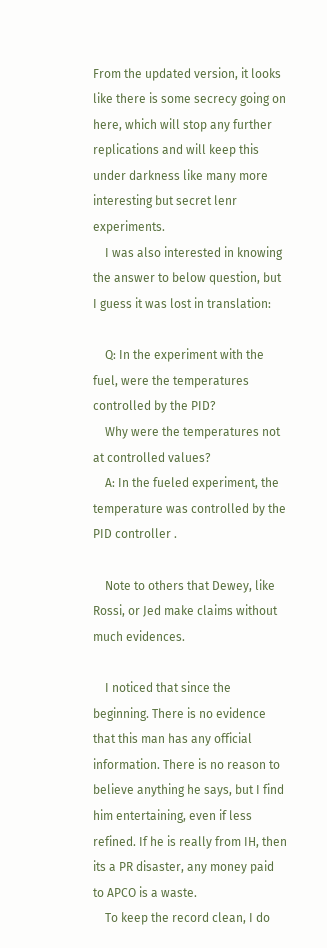From the updated version, it looks like there is some secrecy going on here, which will stop any further replications and will keep this under darkness like many more interesting but secret lenr experiments.
    I was also interested in knowing the answer to below question, but I guess it was lost in translation:

    Q: In the experiment with the fuel, were the temperatures controlled by the PID?
    Why were the temperatures not at controlled values?
    A: In the fueled experiment, the temperature was controlled by the PID controller .

    Note to others that Dewey, like Rossi, or Jed make claims without much evidences.

    I noticed that since the beginning. There is no evidence that this man has any official information. There is no reason to believe anything he says, but I find him entertaining, even if less refined. If he is really from IH, then its a PR disaster, any money paid to APCO is a waste.
    To keep the record clean, I do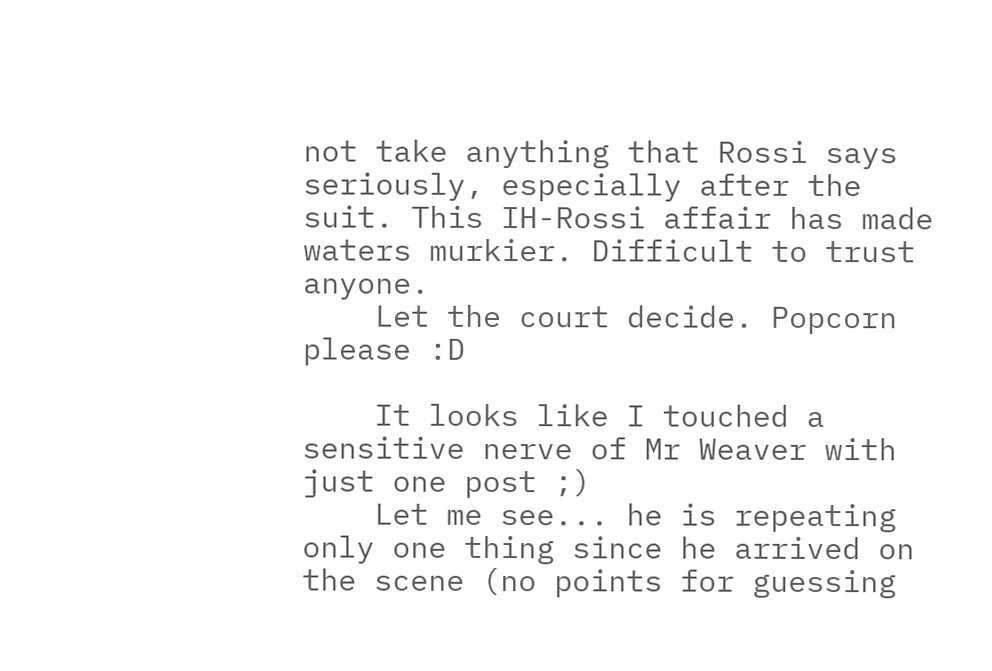not take anything that Rossi says seriously, especially after the suit. This IH-Rossi affair has made waters murkier. Difficult to trust anyone.
    Let the court decide. Popcorn please :D

    It looks like I touched a sensitive nerve of Mr Weaver with just one post ;)
    Let me see... he is repeating only one thing since he arrived on the scene (no points for guessing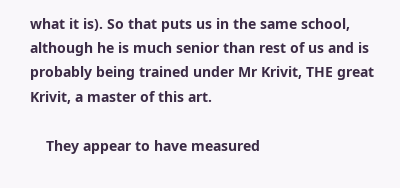what it is). So that puts us in the same school, although he is much senior than rest of us and is probably being trained under Mr Krivit, THE great Krivit, a master of this art.

    They appear to have measured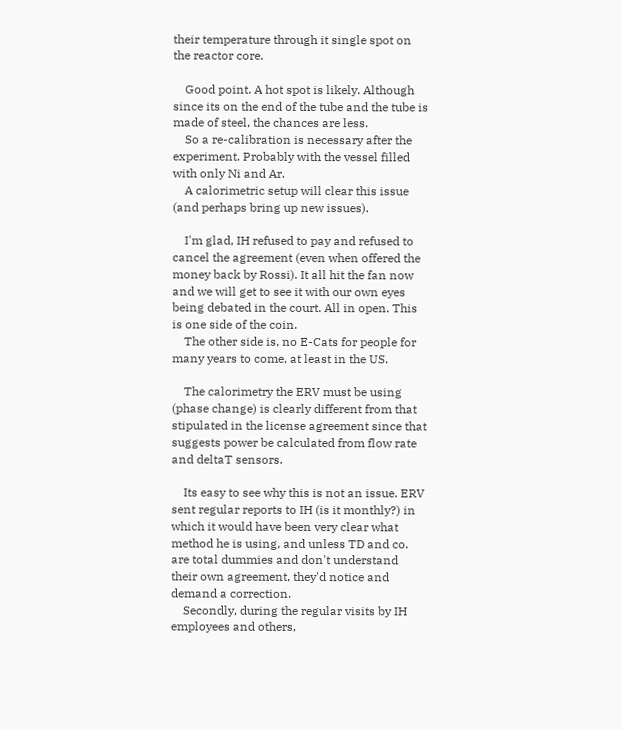their temperature through it single spot on the reactor core.

    Good point. A hot spot is likely. Although since its on the end of the tube and the tube is made of steel, the chances are less.
    So a re-calibration is necessary after the experiment. Probably with the vessel filled with only Ni and Ar.
    A calorimetric setup will clear this issue (and perhaps bring up new issues).

    I'm glad, IH refused to pay and refused to cancel the agreement (even when offered the money back by Rossi). It all hit the fan now and we will get to see it with our own eyes being debated in the court. All in open. This is one side of the coin.
    The other side is, no E-Cats for people for many years to come, at least in the US.

    The calorimetry the ERV must be using (phase change) is clearly different from that stipulated in the license agreement since that suggests power be calculated from flow rate and deltaT sensors.

    Its easy to see why this is not an issue. ERV sent regular reports to IH (is it monthly?) in which it would have been very clear what method he is using, and unless TD and co. are total dummies and don't understand their own agreement, they'd notice and demand a correction.
    Secondly, during the regular visits by IH employees and others,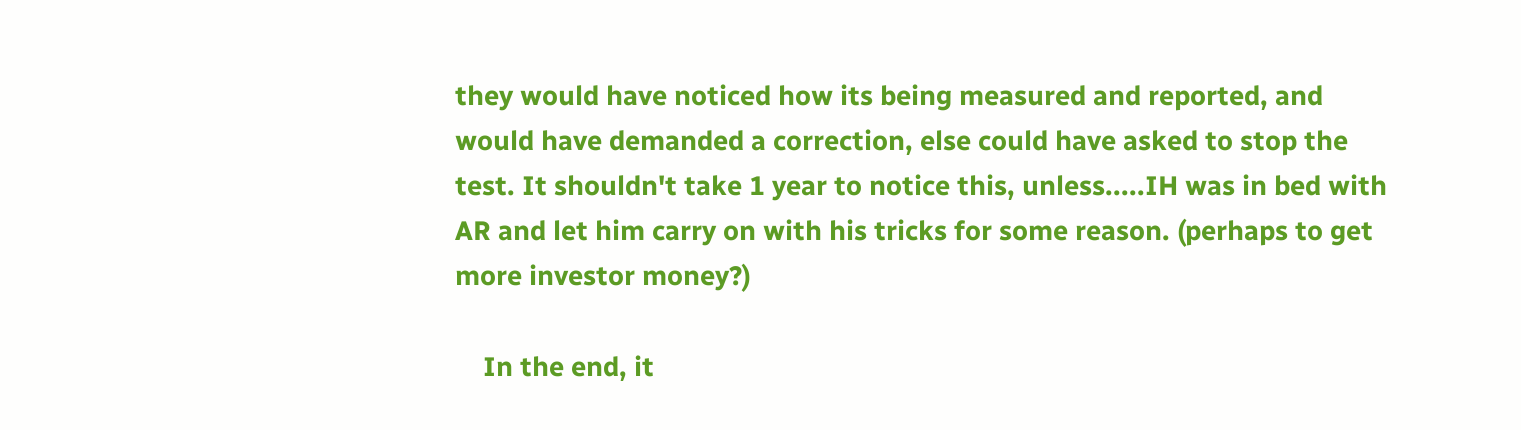they would have noticed how its being measured and reported, and would have demanded a correction, else could have asked to stop the test. It shouldn't take 1 year to notice this, unless.....IH was in bed with AR and let him carry on with his tricks for some reason. (perhaps to get more investor money?)

    In the end, it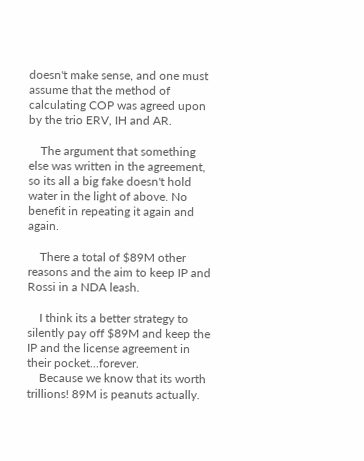doesn't make sense, and one must assume that the method of calculating COP was agreed upon by the trio ERV, IH and AR.

    The argument that something else was written in the agreement, so its all a big fake doesn't hold water in the light of above. No benefit in repeating it again and again.

    There a total of $89M other reasons and the aim to keep IP and Rossi in a NDA leash.

    I think its a better strategy to silently pay off $89M and keep the IP and the license agreement in their pocket...forever.
    Because we know that its worth trillions! 89M is peanuts actually.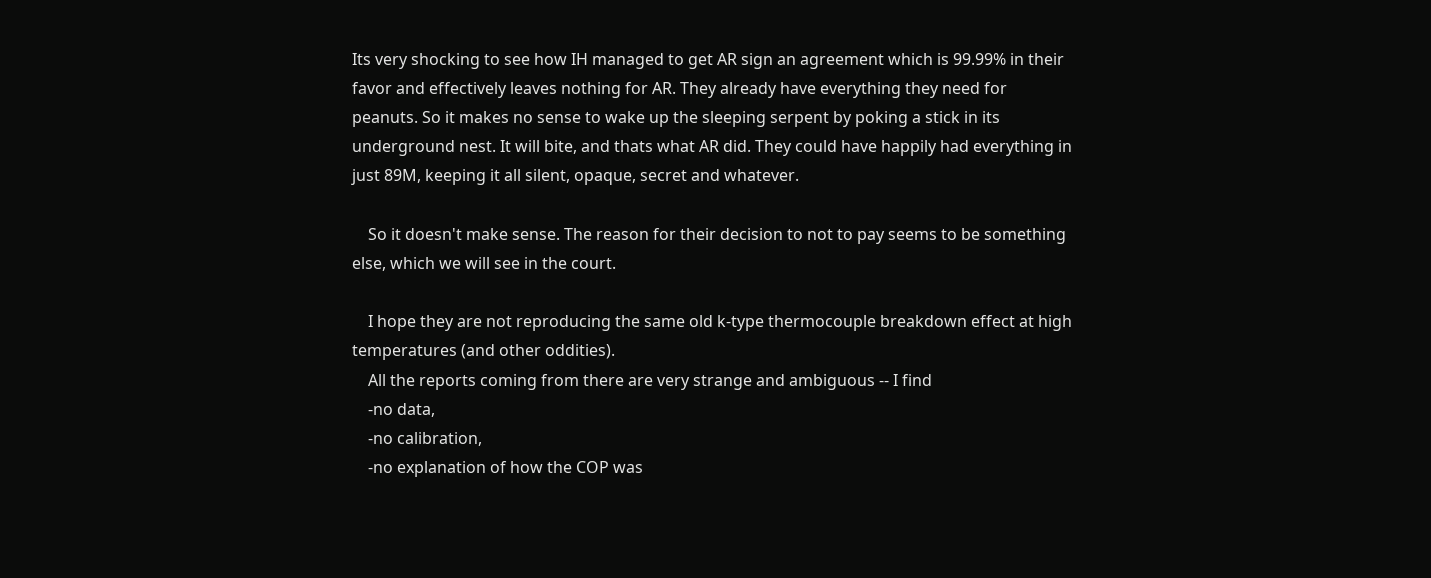Its very shocking to see how IH managed to get AR sign an agreement which is 99.99% in their favor and effectively leaves nothing for AR. They already have everything they need for peanuts. So it makes no sense to wake up the sleeping serpent by poking a stick in its underground nest. It will bite, and thats what AR did. They could have happily had everything in just 89M, keeping it all silent, opaque, secret and whatever.

    So it doesn't make sense. The reason for their decision to not to pay seems to be something else, which we will see in the court.

    I hope they are not reproducing the same old k-type thermocouple breakdown effect at high temperatures (and other oddities).
    All the reports coming from there are very strange and ambiguous -- I find
    -no data,
    -no calibration,
    -no explanation of how the COP was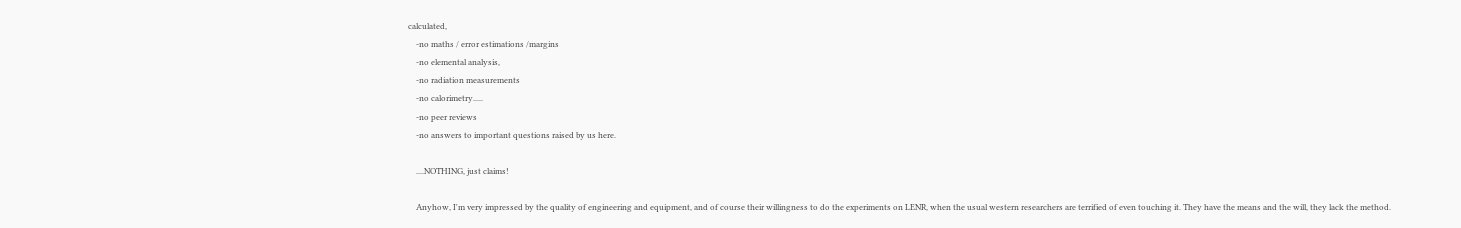calculated,
    -no maths / error estimations /margins
    -no elemental analysis,
    -no radiation measurements
    -no calorimetry.....
    -no peer reviews
    -no answers to important questions raised by us here.

    ....NOTHING, just claims!

    Anyhow, I'm very impressed by the quality of engineering and equipment, and of course their willingness to do the experiments on LENR, when the usual western researchers are terrified of even touching it. They have the means and the will, they lack the method.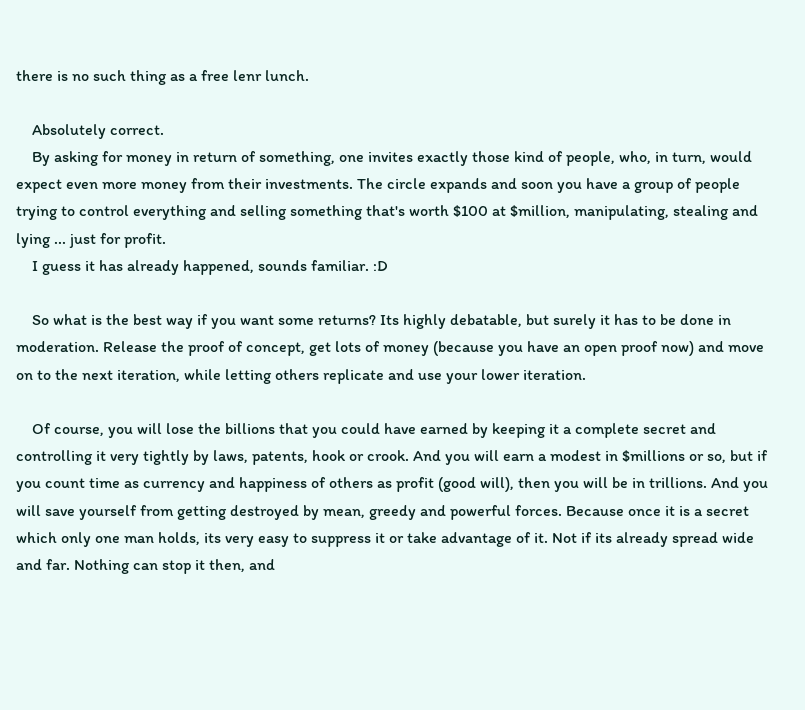there is no such thing as a free lenr lunch.

    Absolutely correct.
    By asking for money in return of something, one invites exactly those kind of people, who, in turn, would expect even more money from their investments. The circle expands and soon you have a group of people trying to control everything and selling something that's worth $100 at $million, manipulating, stealing and lying ... just for profit.
    I guess it has already happened, sounds familiar. :D

    So what is the best way if you want some returns? Its highly debatable, but surely it has to be done in moderation. Release the proof of concept, get lots of money (because you have an open proof now) and move on to the next iteration, while letting others replicate and use your lower iteration.

    Of course, you will lose the billions that you could have earned by keeping it a complete secret and controlling it very tightly by laws, patents, hook or crook. And you will earn a modest in $millions or so, but if you count time as currency and happiness of others as profit (good will), then you will be in trillions. And you will save yourself from getting destroyed by mean, greedy and powerful forces. Because once it is a secret which only one man holds, its very easy to suppress it or take advantage of it. Not if its already spread wide and far. Nothing can stop it then, and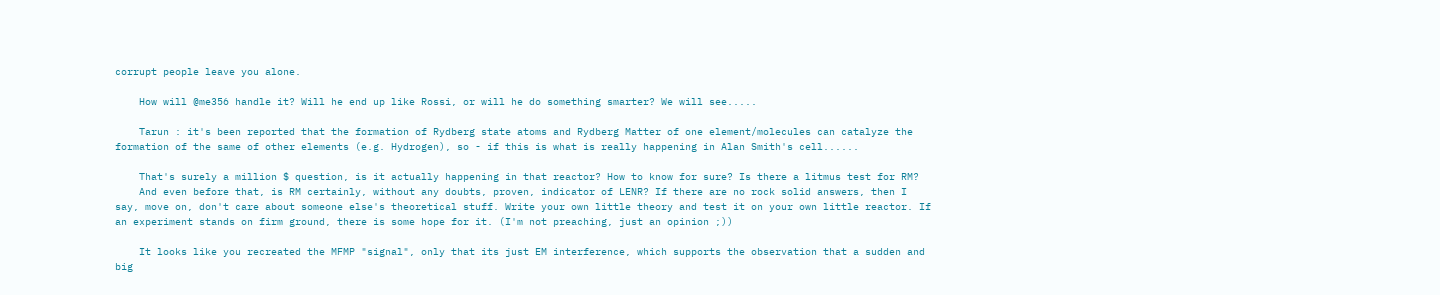corrupt people leave you alone.

    How will @me356 handle it? Will he end up like Rossi, or will he do something smarter? We will see.....

    Tarun : it's been reported that the formation of Rydberg state atoms and Rydberg Matter of one element/molecules can catalyze the formation of the same of other elements (e.g. Hydrogen), so - if this is what is really happening in Alan Smith's cell......

    That's surely a million $ question, is it actually happening in that reactor? How to know for sure? Is there a litmus test for RM?
    And even before that, is RM certainly, without any doubts, proven, indicator of LENR? If there are no rock solid answers, then I say, move on, don't care about someone else's theoretical stuff. Write your own little theory and test it on your own little reactor. If an experiment stands on firm ground, there is some hope for it. (I'm not preaching, just an opinion ;))

    It looks like you recreated the MFMP "signal", only that its just EM interference, which supports the observation that a sudden and big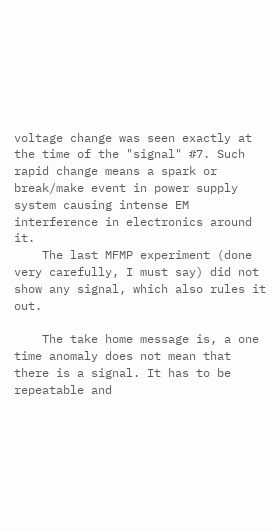voltage change was seen exactly at the time of the "signal" #7. Such rapid change means a spark or break/make event in power supply system causing intense EM interference in electronics around it.
    The last MFMP experiment (done very carefully, I must say) did not show any signal, which also rules it out.

    The take home message is, a one time anomaly does not mean that there is a signal. It has to be repeatable and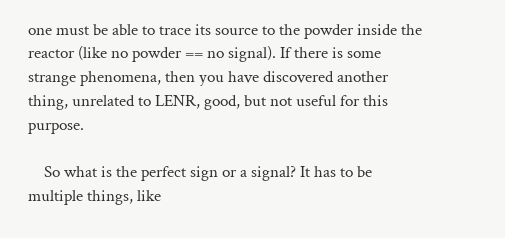one must be able to trace its source to the powder inside the reactor (like no powder == no signal). If there is some strange phenomena, then you have discovered another thing, unrelated to LENR, good, but not useful for this purpose.

    So what is the perfect sign or a signal? It has to be multiple things, like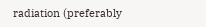radiation (preferably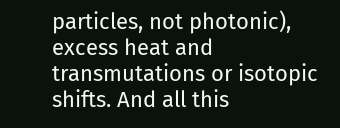particles, not photonic), excess heat and transmutations or isotopic shifts. And all this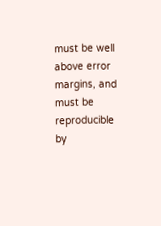must be well above error margins, and must be reproducible by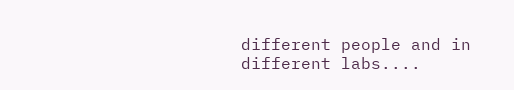different people and in different labs....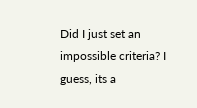Did I just set an impossible criteria? I guess, its a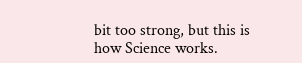bit too strong, but this is how Science works.